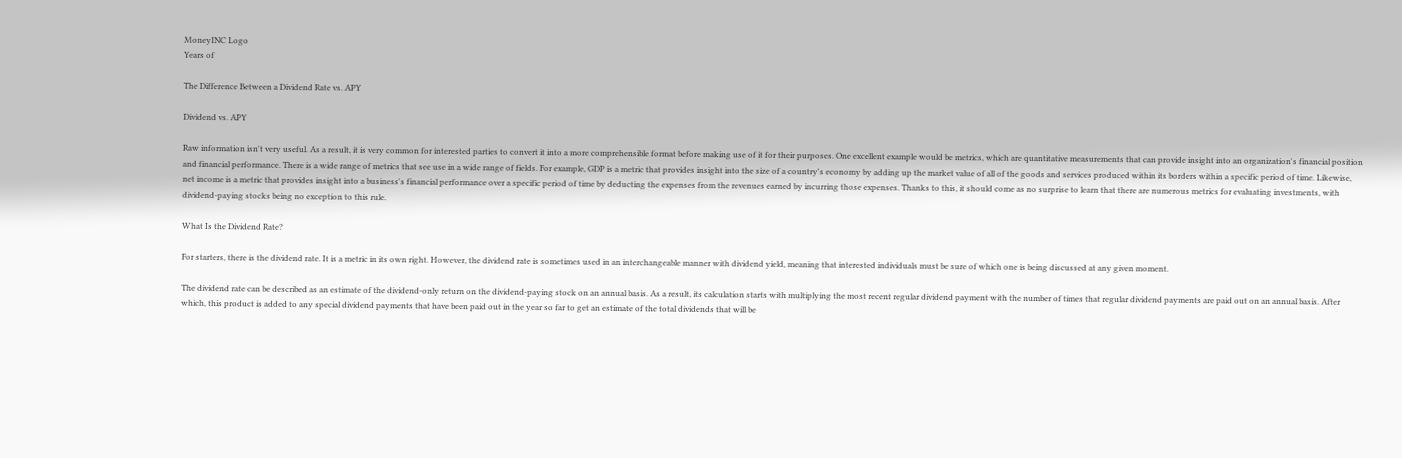MoneyINC Logo
Years of

The Difference Between a Dividend Rate vs. APY

Dividend vs. APY

Raw information isn't very useful. As a result, it is very common for interested parties to convert it into a more comprehensible format before making use of it for their purposes. One excellent example would be metrics, which are quantitative measurements that can provide insight into an organization's financial position and financial performance. There is a wide range of metrics that see use in a wide range of fields. For example, GDP is a metric that provides insight into the size of a country's economy by adding up the market value of all of the goods and services produced within its borders within a specific period of time. Likewise, net income is a metric that provides insight into a business's financial performance over a specific period of time by deducting the expenses from the revenues earned by incurring those expenses. Thanks to this, it should come as no surprise to learn that there are numerous metrics for evaluating investments, with dividend-paying stocks being no exception to this rule.

What Is the Dividend Rate?

For starters, there is the dividend rate. It is a metric in its own right. However, the dividend rate is sometimes used in an interchangeable manner with dividend yield, meaning that interested individuals must be sure of which one is being discussed at any given moment.

The dividend rate can be described as an estimate of the dividend-only return on the dividend-paying stock on an annual basis. As a result, its calculation starts with multiplying the most recent regular dividend payment with the number of times that regular dividend payments are paid out on an annual basis. After which, this product is added to any special dividend payments that have been paid out in the year so far to get an estimate of the total dividends that will be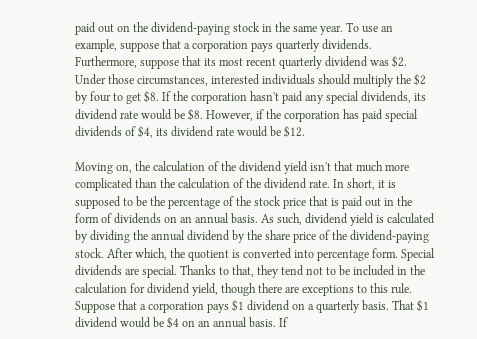paid out on the dividend-paying stock in the same year. To use an example, suppose that a corporation pays quarterly dividends. Furthermore, suppose that its most recent quarterly dividend was $2. Under those circumstances, interested individuals should multiply the $2 by four to get $8. If the corporation hasn't paid any special dividends, its dividend rate would be $8. However, if the corporation has paid special dividends of $4, its dividend rate would be $12.

Moving on, the calculation of the dividend yield isn't that much more complicated than the calculation of the dividend rate. In short, it is supposed to be the percentage of the stock price that is paid out in the form of dividends on an annual basis. As such, dividend yield is calculated by dividing the annual dividend by the share price of the dividend-paying stock. After which, the quotient is converted into percentage form. Special dividends are special. Thanks to that, they tend not to be included in the calculation for dividend yield, though there are exceptions to this rule. Suppose that a corporation pays $1 dividend on a quarterly basis. That $1 dividend would be $4 on an annual basis. If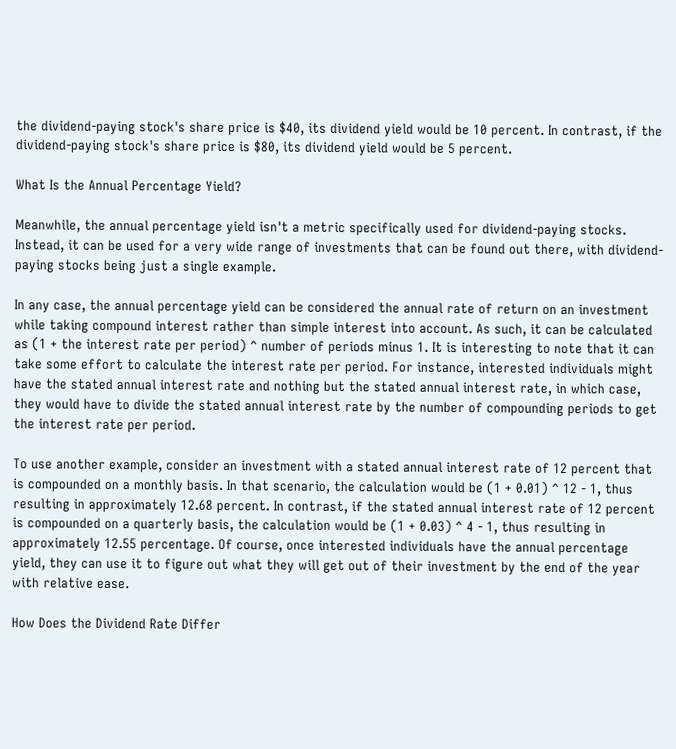the dividend-paying stock's share price is $40, its dividend yield would be 10 percent. In contrast, if the dividend-paying stock's share price is $80, its dividend yield would be 5 percent.

What Is the Annual Percentage Yield?

Meanwhile, the annual percentage yield isn't a metric specifically used for dividend-paying stocks. Instead, it can be used for a very wide range of investments that can be found out there, with dividend-paying stocks being just a single example.

In any case, the annual percentage yield can be considered the annual rate of return on an investment while taking compound interest rather than simple interest into account. As such, it can be calculated as (1 + the interest rate per period) ^ number of periods minus 1. It is interesting to note that it can take some effort to calculate the interest rate per period. For instance, interested individuals might have the stated annual interest rate and nothing but the stated annual interest rate, in which case, they would have to divide the stated annual interest rate by the number of compounding periods to get the interest rate per period.

To use another example, consider an investment with a stated annual interest rate of 12 percent that is compounded on a monthly basis. In that scenario, the calculation would be (1 + 0.01) ^ 12 - 1, thus resulting in approximately 12.68 percent. In contrast, if the stated annual interest rate of 12 percent is compounded on a quarterly basis, the calculation would be (1 + 0.03) ^ 4 - 1, thus resulting in approximately 12.55 percentage. Of course, once interested individuals have the annual percentage yield, they can use it to figure out what they will get out of their investment by the end of the year with relative ease.

How Does the Dividend Rate Differ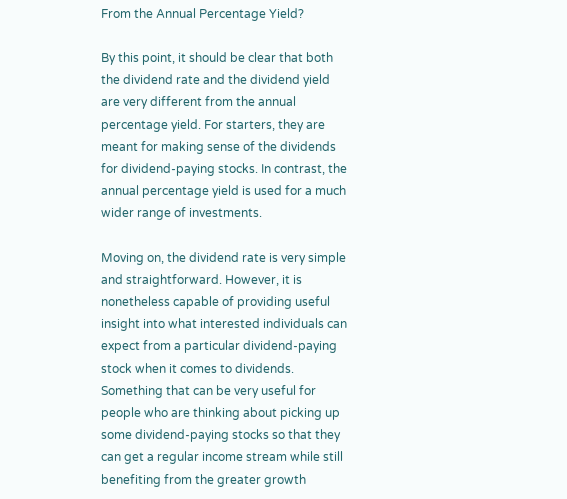From the Annual Percentage Yield?

By this point, it should be clear that both the dividend rate and the dividend yield are very different from the annual percentage yield. For starters, they are meant for making sense of the dividends for dividend-paying stocks. In contrast, the annual percentage yield is used for a much wider range of investments.

Moving on, the dividend rate is very simple and straightforward. However, it is nonetheless capable of providing useful insight into what interested individuals can expect from a particular dividend-paying stock when it comes to dividends. Something that can be very useful for people who are thinking about picking up some dividend-paying stocks so that they can get a regular income stream while still benefiting from the greater growth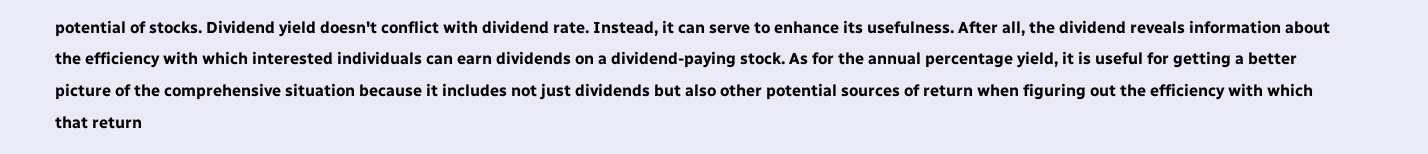potential of stocks. Dividend yield doesn't conflict with dividend rate. Instead, it can serve to enhance its usefulness. After all, the dividend reveals information about the efficiency with which interested individuals can earn dividends on a dividend-paying stock. As for the annual percentage yield, it is useful for getting a better picture of the comprehensive situation because it includes not just dividends but also other potential sources of return when figuring out the efficiency with which that return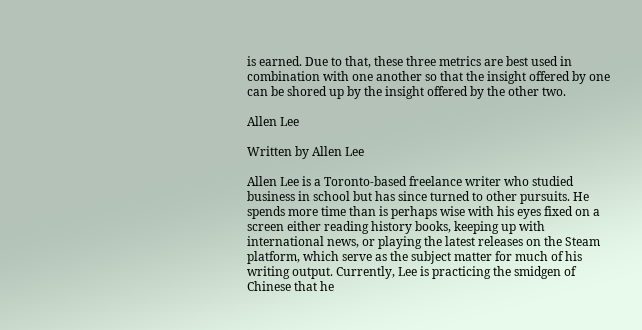is earned. Due to that, these three metrics are best used in combination with one another so that the insight offered by one can be shored up by the insight offered by the other two.

Allen Lee

Written by Allen Lee

Allen Lee is a Toronto-based freelance writer who studied business in school but has since turned to other pursuits. He spends more time than is perhaps wise with his eyes fixed on a screen either reading history books, keeping up with international news, or playing the latest releases on the Steam platform, which serve as the subject matter for much of his writing output. Currently, Lee is practicing the smidgen of Chinese that he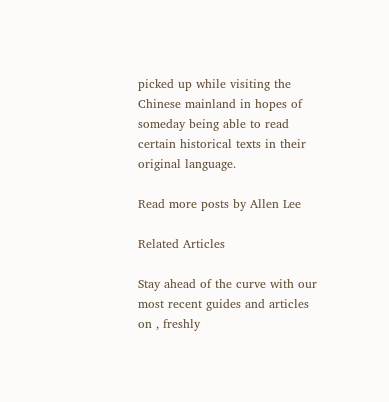picked up while visiting the Chinese mainland in hopes of someday being able to read certain historical texts in their original language.

Read more posts by Allen Lee

Related Articles

Stay ahead of the curve with our most recent guides and articles on , freshly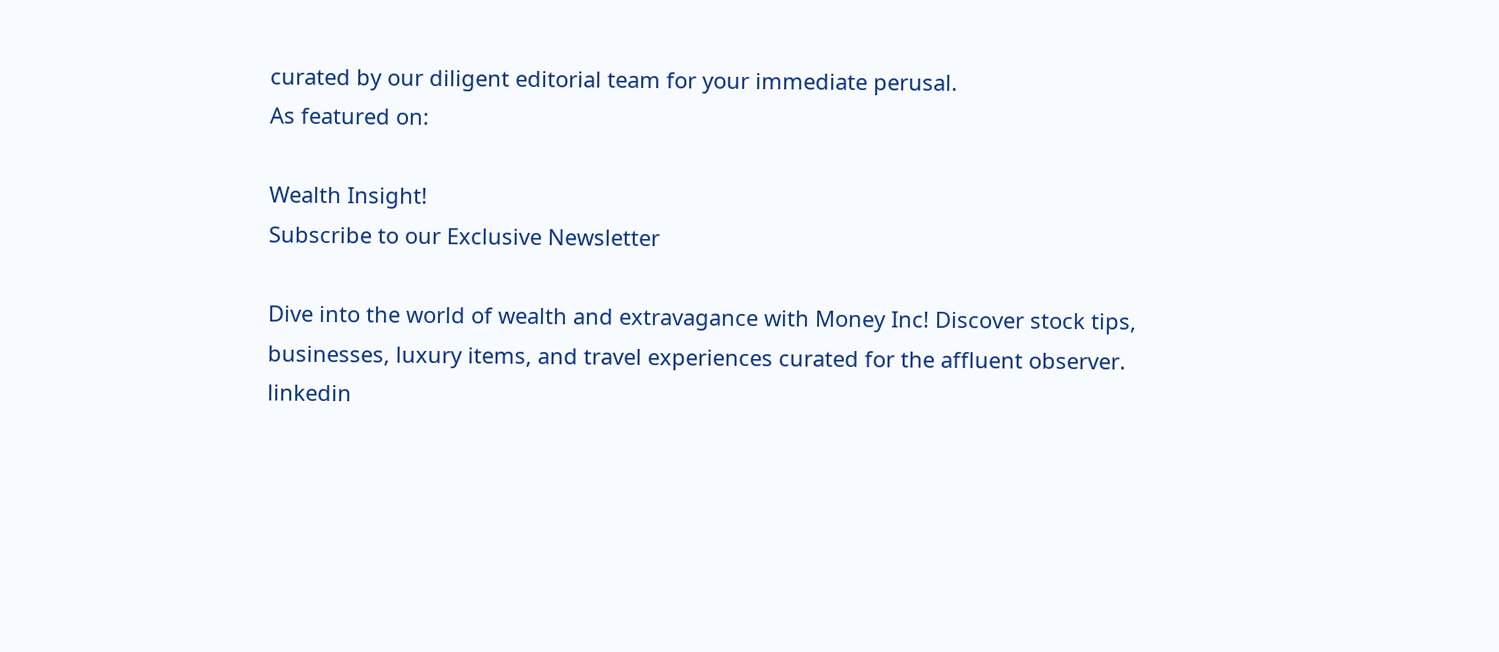curated by our diligent editorial team for your immediate perusal.
As featured on:

Wealth Insight!
Subscribe to our Exclusive Newsletter

Dive into the world of wealth and extravagance with Money Inc! Discover stock tips, businesses, luxury items, and travel experiences curated for the affluent observer.
linkedin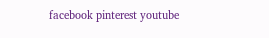facebook pinterest youtube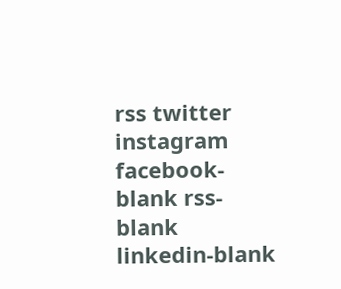rss twitter instagram facebook-blank rss-blank linkedin-blank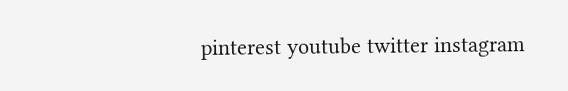pinterest youtube twitter instagram